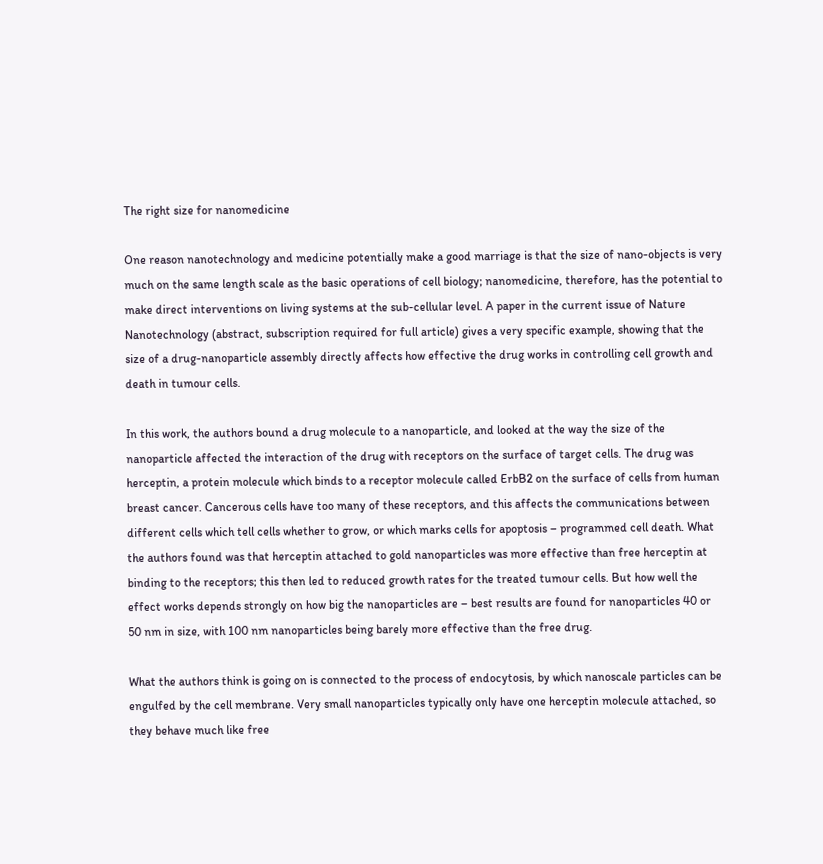The right size for nanomedicine

One reason nanotechnology and medicine potentially make a good marriage is that the size of nano-objects is very much on the same length scale as the basic operations of cell biology; nanomedicine, therefore, has the potential to make direct interventions on living systems at the sub-cellular level. A paper in the current issue of Nature Nanotechnology (abstract, subscription required for full article) gives a very specific example, showing that the size of a drug-nanoparticle assembly directly affects how effective the drug works in controlling cell growth and death in tumour cells.

In this work, the authors bound a drug molecule to a nanoparticle, and looked at the way the size of the nanoparticle affected the interaction of the drug with receptors on the surface of target cells. The drug was herceptin, a protein molecule which binds to a receptor molecule called ErbB2 on the surface of cells from human breast cancer. Cancerous cells have too many of these receptors, and this affects the communications between different cells which tell cells whether to grow, or which marks cells for apoptosis – programmed cell death. What the authors found was that herceptin attached to gold nanoparticles was more effective than free herceptin at binding to the receptors; this then led to reduced growth rates for the treated tumour cells. But how well the effect works depends strongly on how big the nanoparticles are – best results are found for nanoparticles 40 or 50 nm in size, with 100 nm nanoparticles being barely more effective than the free drug.

What the authors think is going on is connected to the process of endocytosis, by which nanoscale particles can be engulfed by the cell membrane. Very small nanoparticles typically only have one herceptin molecule attached, so they behave much like free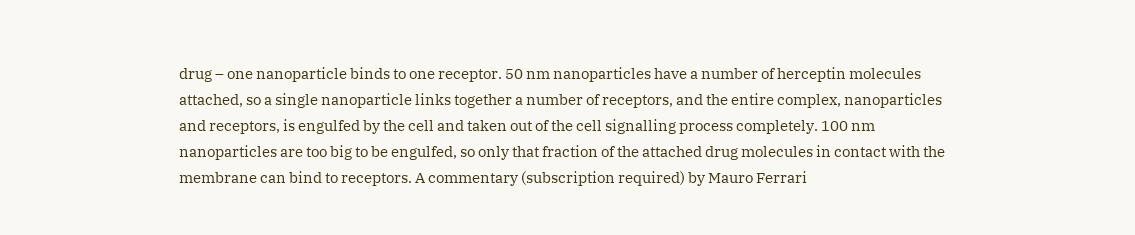drug – one nanoparticle binds to one receptor. 50 nm nanoparticles have a number of herceptin molecules attached, so a single nanoparticle links together a number of receptors, and the entire complex, nanoparticles and receptors, is engulfed by the cell and taken out of the cell signalling process completely. 100 nm nanoparticles are too big to be engulfed, so only that fraction of the attached drug molecules in contact with the membrane can bind to receptors. A commentary (subscription required) by Mauro Ferrari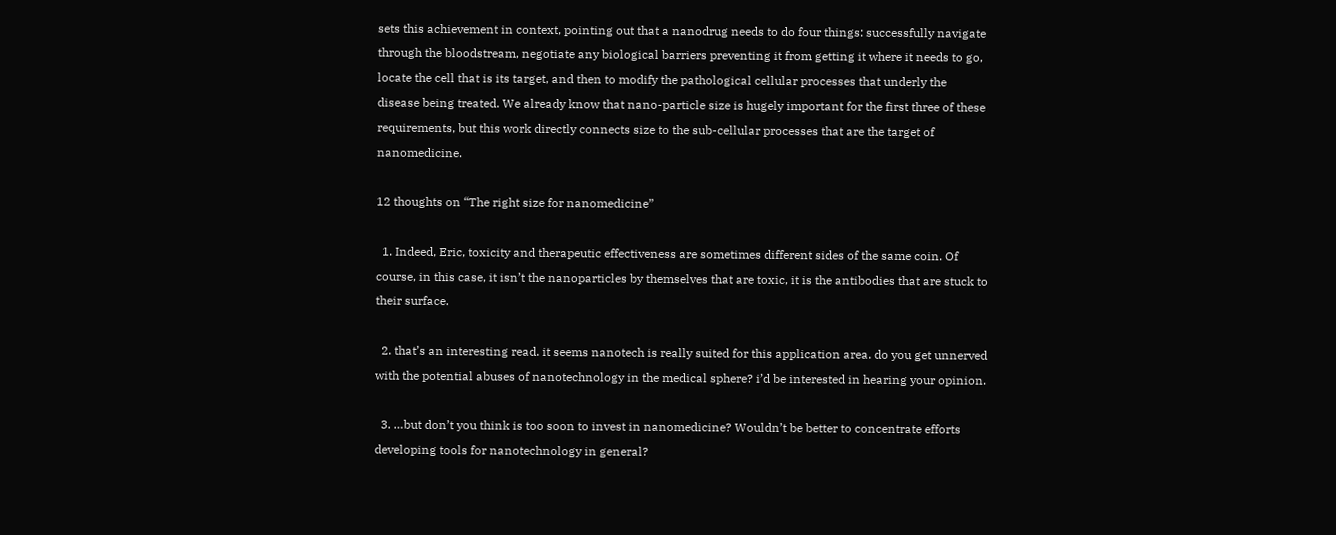sets this achievement in context, pointing out that a nanodrug needs to do four things: successfully navigate through the bloodstream, negotiate any biological barriers preventing it from getting it where it needs to go, locate the cell that is its target, and then to modify the pathological cellular processes that underly the disease being treated. We already know that nano-particle size is hugely important for the first three of these requirements, but this work directly connects size to the sub-cellular processes that are the target of nanomedicine.

12 thoughts on “The right size for nanomedicine”

  1. Indeed, Eric, toxicity and therapeutic effectiveness are sometimes different sides of the same coin. Of course, in this case, it isn’t the nanoparticles by themselves that are toxic, it is the antibodies that are stuck to their surface.

  2. that’s an interesting read. it seems nanotech is really suited for this application area. do you get unnerved with the potential abuses of nanotechnology in the medical sphere? i’d be interested in hearing your opinion.

  3. …but don’t you think is too soon to invest in nanomedicine? Wouldn’t be better to concentrate efforts developing tools for nanotechnology in general?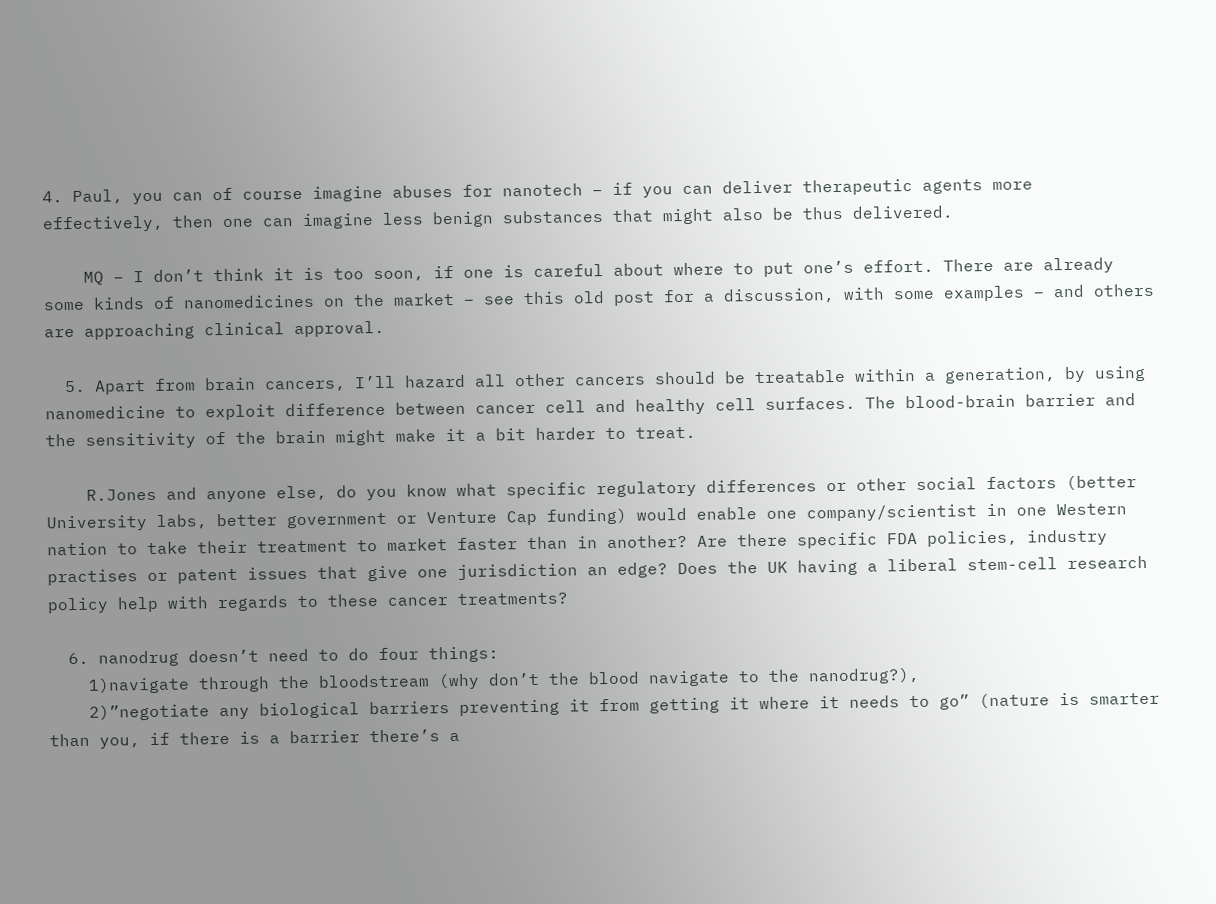4. Paul, you can of course imagine abuses for nanotech – if you can deliver therapeutic agents more effectively, then one can imagine less benign substances that might also be thus delivered.

    MQ – I don’t think it is too soon, if one is careful about where to put one’s effort. There are already some kinds of nanomedicines on the market – see this old post for a discussion, with some examples – and others are approaching clinical approval.

  5. Apart from brain cancers, I’ll hazard all other cancers should be treatable within a generation, by using nanomedicine to exploit difference between cancer cell and healthy cell surfaces. The blood-brain barrier and the sensitivity of the brain might make it a bit harder to treat.

    R.Jones and anyone else, do you know what specific regulatory differences or other social factors (better University labs, better government or Venture Cap funding) would enable one company/scientist in one Western nation to take their treatment to market faster than in another? Are there specific FDA policies, industry practises or patent issues that give one jurisdiction an edge? Does the UK having a liberal stem-cell research policy help with regards to these cancer treatments?

  6. nanodrug doesn’t need to do four things:
    1)navigate through the bloodstream (why don’t the blood navigate to the nanodrug?),
    2)”negotiate any biological barriers preventing it from getting it where it needs to go” (nature is smarter than you, if there is a barrier there’s a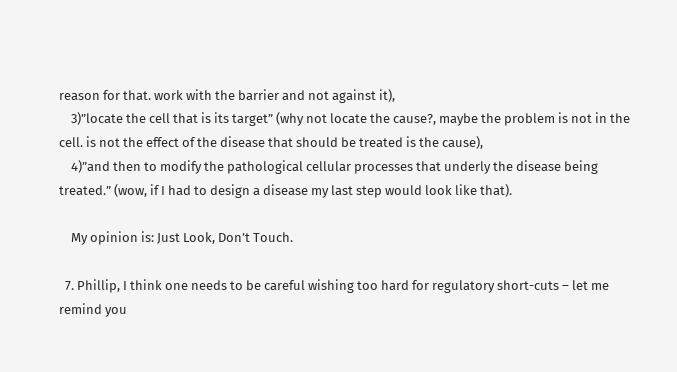reason for that. work with the barrier and not against it),
    3)”locate the cell that is its target” (why not locate the cause?, maybe the problem is not in the cell. is not the effect of the disease that should be treated is the cause),
    4)”and then to modify the pathological cellular processes that underly the disease being treated.” (wow, if I had to design a disease my last step would look like that).

    My opinion is: Just Look, Don’t Touch.

  7. Phillip, I think one needs to be careful wishing too hard for regulatory short-cuts – let me remind you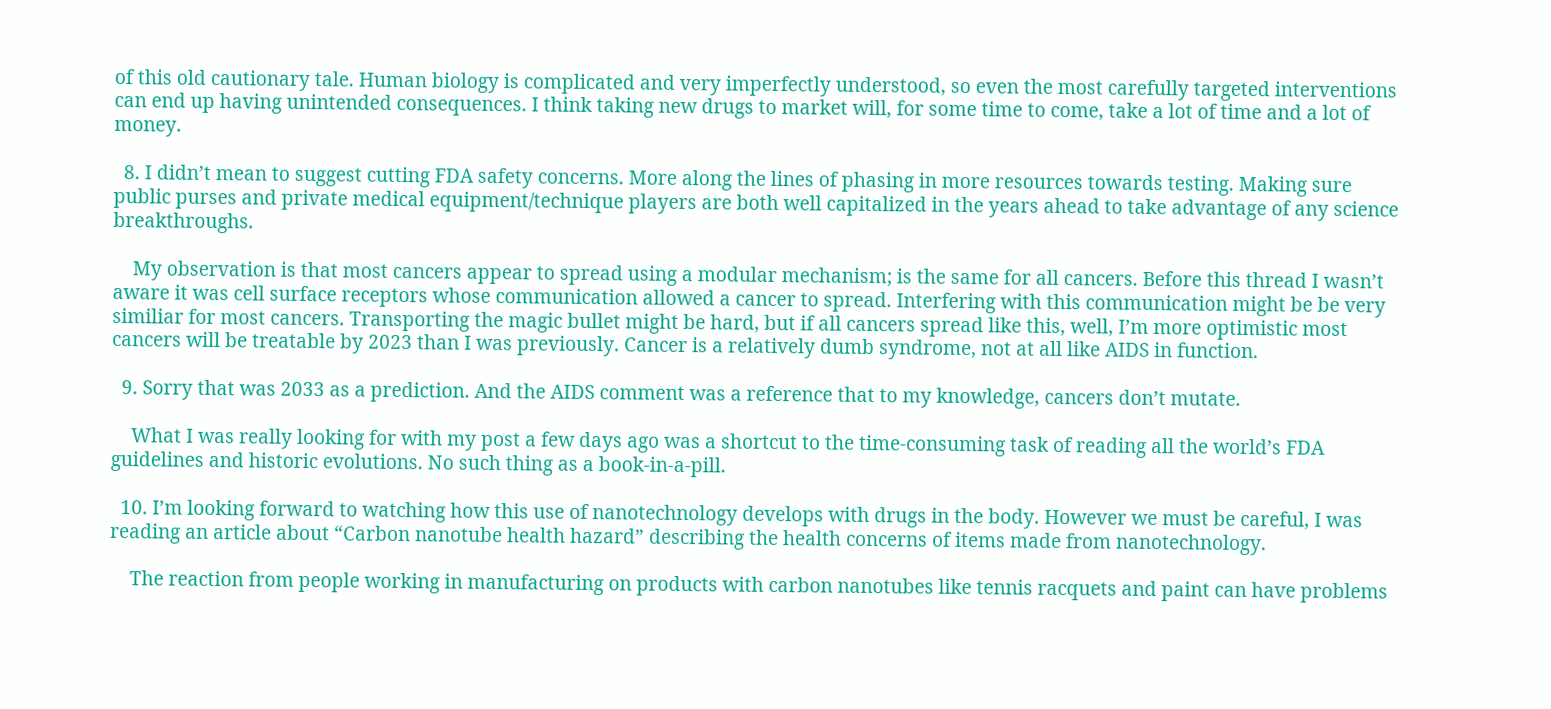of this old cautionary tale. Human biology is complicated and very imperfectly understood, so even the most carefully targeted interventions can end up having unintended consequences. I think taking new drugs to market will, for some time to come, take a lot of time and a lot of money.

  8. I didn’t mean to suggest cutting FDA safety concerns. More along the lines of phasing in more resources towards testing. Making sure public purses and private medical equipment/technique players are both well capitalized in the years ahead to take advantage of any science breakthroughs.

    My observation is that most cancers appear to spread using a modular mechanism; is the same for all cancers. Before this thread I wasn’t aware it was cell surface receptors whose communication allowed a cancer to spread. Interfering with this communication might be be very similiar for most cancers. Transporting the magic bullet might be hard, but if all cancers spread like this, well, I’m more optimistic most cancers will be treatable by 2023 than I was previously. Cancer is a relatively dumb syndrome, not at all like AIDS in function.

  9. Sorry that was 2033 as a prediction. And the AIDS comment was a reference that to my knowledge, cancers don’t mutate.

    What I was really looking for with my post a few days ago was a shortcut to the time-consuming task of reading all the world’s FDA guidelines and historic evolutions. No such thing as a book-in-a-pill.

  10. I’m looking forward to watching how this use of nanotechnology develops with drugs in the body. However we must be careful, I was reading an article about “Carbon nanotube health hazard” describing the health concerns of items made from nanotechnology.

    The reaction from people working in manufacturing on products with carbon nanotubes like tennis racquets and paint can have problems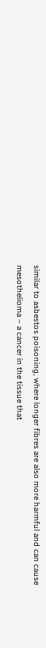similar to asbestos poisoning, where longer fibres are also more harmful and can cause mesothelioma – a cancer in the tissue that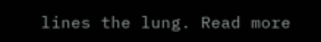lines the lung. Read more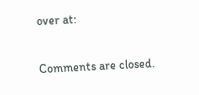over at:

Comments are closed.